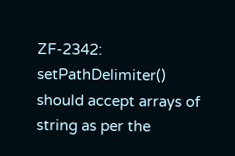ZF-2342: setPathDelimiter() should accept arrays of string as per the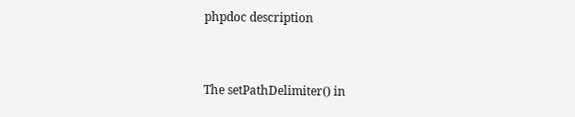phpdoc description


The setPathDelimiter() in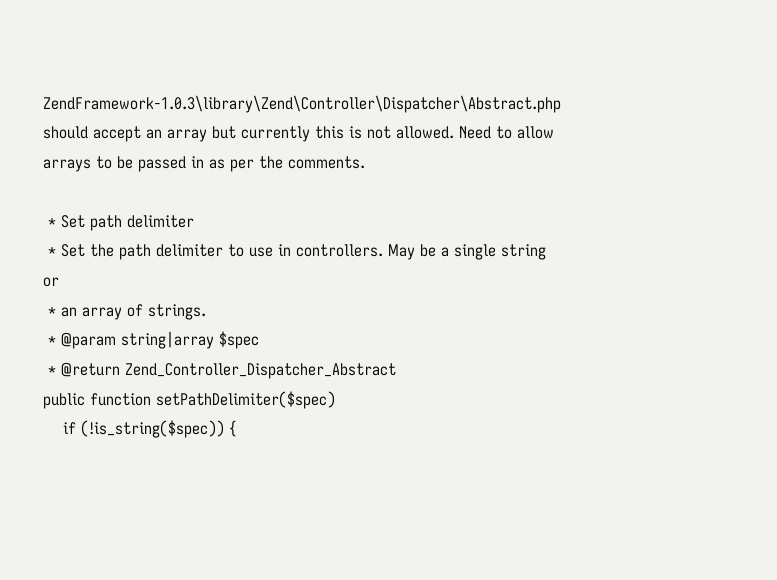ZendFramework-1.0.3\library\Zend\Controller\Dispatcher\Abstract.php should accept an array but currently this is not allowed. Need to allow arrays to be passed in as per the comments.

 * Set path delimiter
 * Set the path delimiter to use in controllers. May be a single string or
 * an array of strings.
 * @param string|array $spec
 * @return Zend_Controller_Dispatcher_Abstract
public function setPathDelimiter($spec)
    if (!is_string($spec)) {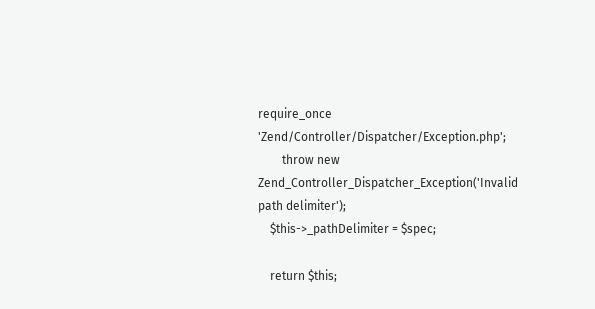require_once 'Zend/Controller/Dispatcher/Exception.php';
        throw new Zend_Controller_Dispatcher_Exception('Invalid path delimiter');
    $this->_pathDelimiter = $spec;

    return $this;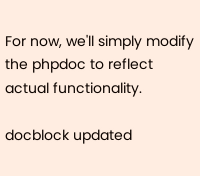For now, we'll simply modify the phpdoc to reflect actual functionality.

docblock updated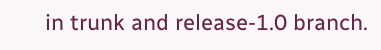in trunk and release-1.0 branch.